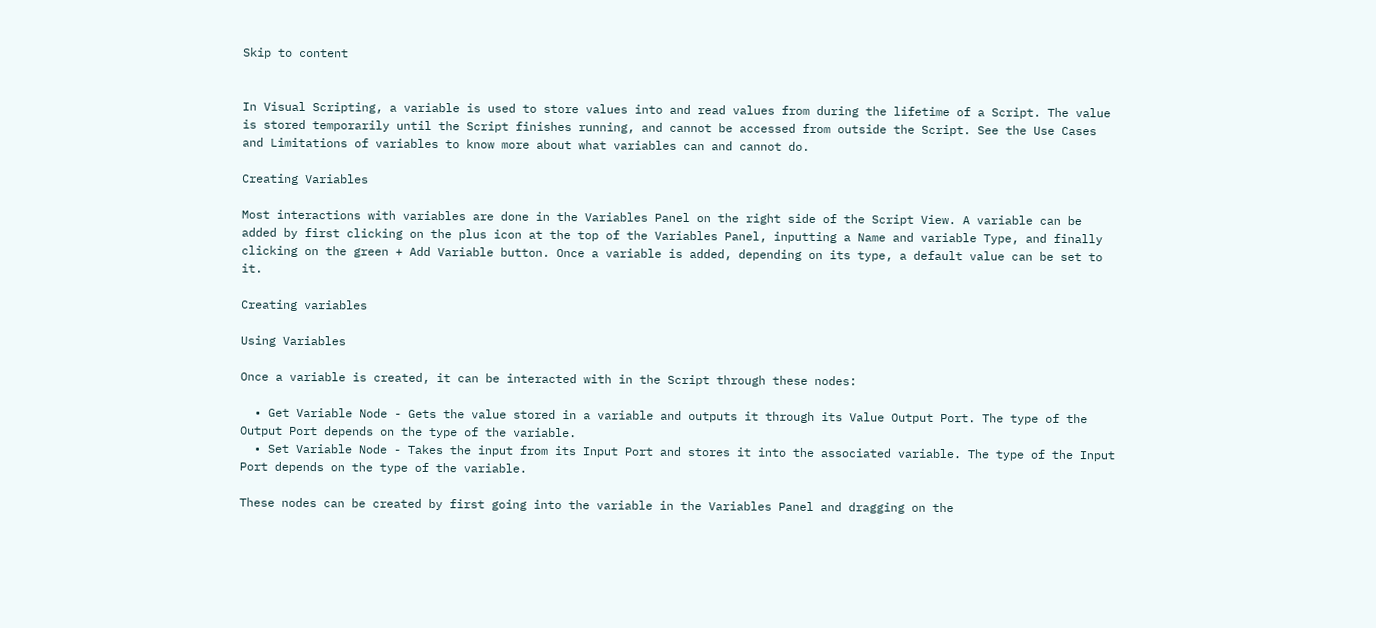Skip to content


In Visual Scripting, a variable is used to store values into and read values from during the lifetime of a Script. The value is stored temporarily until the Script finishes running, and cannot be accessed from outside the Script. See the Use Cases and Limitations of variables to know more about what variables can and cannot do.

Creating Variables

Most interactions with variables are done in the Variables Panel on the right side of the Script View. A variable can be added by first clicking on the plus icon at the top of the Variables Panel, inputting a Name and variable Type, and finally clicking on the green + Add Variable button. Once a variable is added, depending on its type, a default value can be set to it.

Creating variables

Using Variables

Once a variable is created, it can be interacted with in the Script through these nodes:

  • Get Variable Node - Gets the value stored in a variable and outputs it through its Value Output Port. The type of the Output Port depends on the type of the variable.
  • Set Variable Node - Takes the input from its Input Port and stores it into the associated variable. The type of the Input Port depends on the type of the variable.

These nodes can be created by first going into the variable in the Variables Panel and dragging on the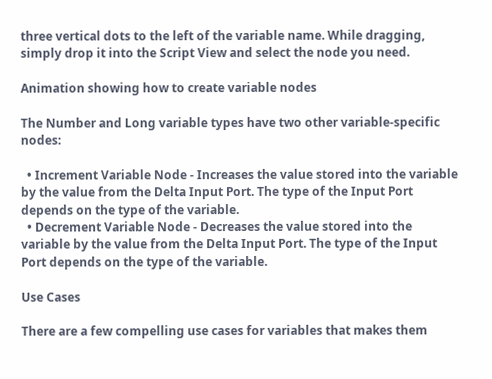three vertical dots to the left of the variable name. While dragging, simply drop it into the Script View and select the node you need.

Animation showing how to create variable nodes

The Number and Long variable types have two other variable-specific nodes:

  • Increment Variable Node - Increases the value stored into the variable by the value from the Delta Input Port. The type of the Input Port depends on the type of the variable.
  • Decrement Variable Node - Decreases the value stored into the variable by the value from the Delta Input Port. The type of the Input Port depends on the type of the variable.

Use Cases

There are a few compelling use cases for variables that makes them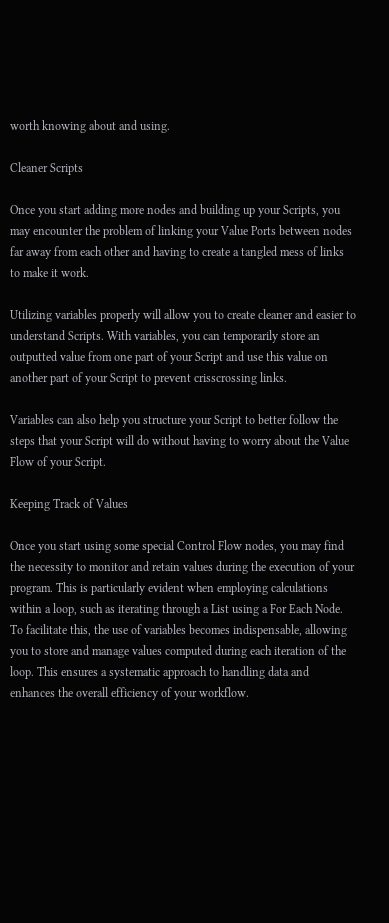worth knowing about and using.

Cleaner Scripts

Once you start adding more nodes and building up your Scripts, you may encounter the problem of linking your Value Ports between nodes far away from each other and having to create a tangled mess of links to make it work.

Utilizing variables properly will allow you to create cleaner and easier to understand Scripts. With variables, you can temporarily store an outputted value from one part of your Script and use this value on another part of your Script to prevent crisscrossing links.

Variables can also help you structure your Script to better follow the steps that your Script will do without having to worry about the Value Flow of your Script.

Keeping Track of Values

Once you start using some special Control Flow nodes, you may find the necessity to monitor and retain values during the execution of your program. This is particularly evident when employing calculations within a loop, such as iterating through a List using a For Each Node. To facilitate this, the use of variables becomes indispensable, allowing you to store and manage values computed during each iteration of the loop. This ensures a systematic approach to handling data and enhances the overall efficiency of your workflow.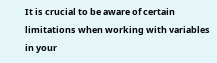It is crucial to be aware of certain limitations when working with variables in your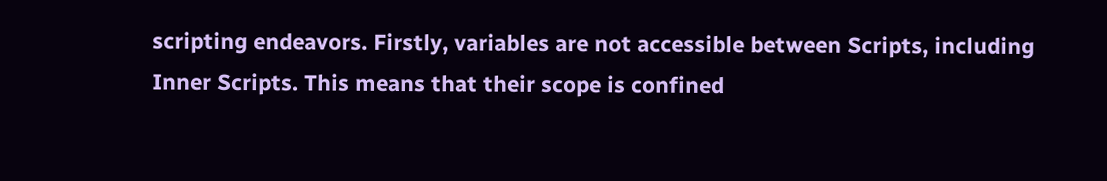scripting endeavors. Firstly, variables are not accessible between Scripts, including Inner Scripts. This means that their scope is confined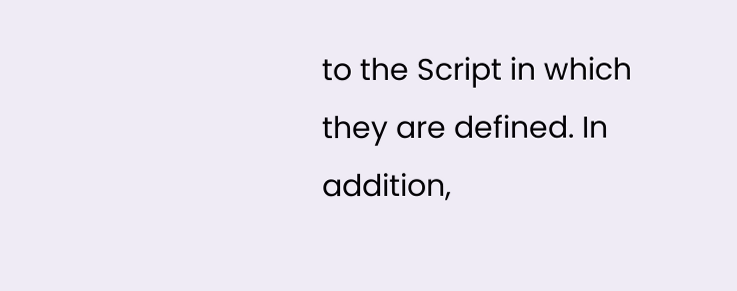to the Script in which they are defined. In addition,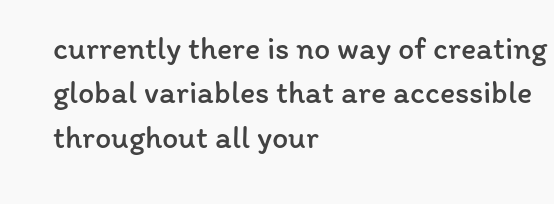currently there is no way of creating global variables that are accessible throughout all your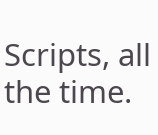Scripts, all the time.